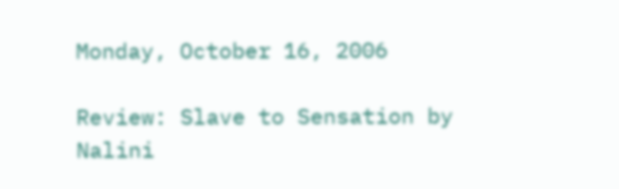Monday, October 16, 2006

Review: Slave to Sensation by Nalini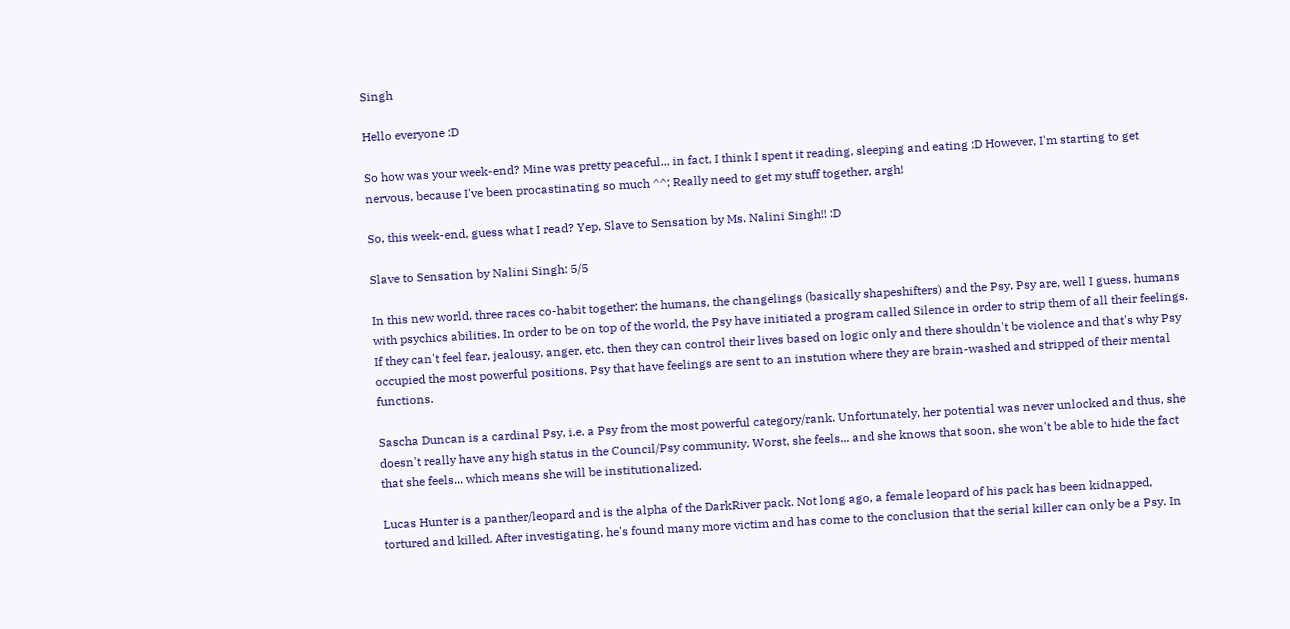Singh

Hello everyone :D

So how was your week-end? Mine was pretty peaceful... in fact, I think I spent it reading, sleeping and eating :D However, I'm starting to get nervous, because I've been procastinating so much ^^; Really need to get my stuff together, argh!

So, this week-end, guess what I read? Yep, Slave to Sensation by Ms. Nalini Singh!! :D

Slave to Sensation by Nalini Singh: 5/5

In this new world, three races co-habit together: the humans, the changelings (basically shapeshifters) and the Psy. Psy are, well I guess, humans with psychics abilities. In order to be on top of the world, the Psy have initiated a program called Silence in order to strip them of all their feelings. If they can't feel fear, jealousy, anger, etc. then they can control their lives based on logic only and there shouldn't be violence and that's why Psy occupied the most powerful positions. Psy that have feelings are sent to an instution where they are brain-washed and stripped of their mental functions.

Sascha Duncan is a cardinal Psy, i.e. a Psy from the most powerful category/rank. Unfortunately, her potential was never unlocked and thus, she doesn't really have any high status in the Council/Psy community. Worst, she feels... and she knows that soon, she won't be able to hide the fact that she feels... which means she will be institutionalized.

Lucas Hunter is a panther/leopard and is the alpha of the DarkRiver pack. Not long ago, a female leopard of his pack has been kidnapped, tortured and killed. After investigating, he's found many more victim and has come to the conclusion that the serial killer can only be a Psy. In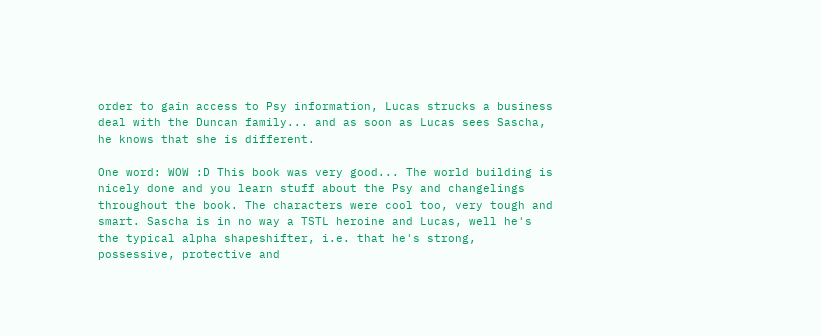order to gain access to Psy information, Lucas strucks a business deal with the Duncan family... and as soon as Lucas sees Sascha, he knows that she is different.

One word: WOW :D This book was very good... The world building is nicely done and you learn stuff about the Psy and changelings throughout the book. The characters were cool too, very tough and smart. Sascha is in no way a TSTL heroine and Lucas, well he's the typical alpha shapeshifter, i.e. that he's strong, possessive, protective and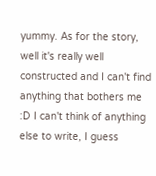yummy. As for the story, well it's really well constructed and I can't find anything that bothers me :D I can't think of anything else to write, I guess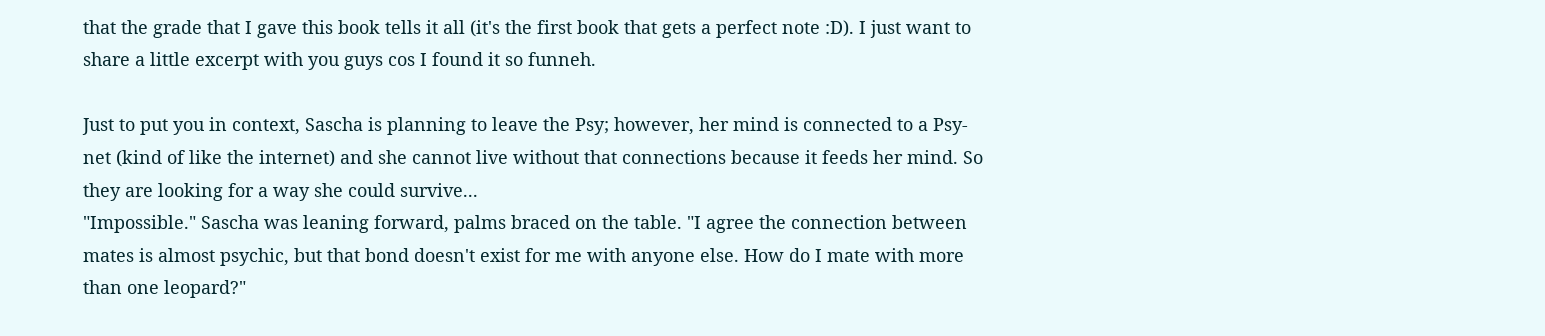that the grade that I gave this book tells it all (it's the first book that gets a perfect note :D). I just want to share a little excerpt with you guys cos I found it so funneh.

Just to put you in context, Sascha is planning to leave the Psy; however, her mind is connected to a Psy-net (kind of like the internet) and she cannot live without that connections because it feeds her mind. So they are looking for a way she could survive...
"Impossible." Sascha was leaning forward, palms braced on the table. "I agree the connection between mates is almost psychic, but that bond doesn't exist for me with anyone else. How do I mate with more than one leopard?"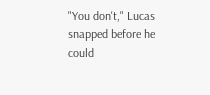"You don't," Lucas snapped before he could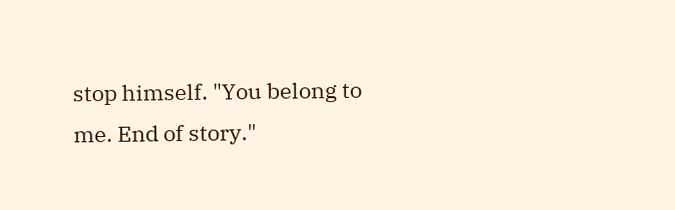stop himself. "You belong to me. End of story."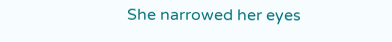She narrowed her eyes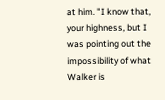at him. "I know that, your highness, but I was pointing out the impossibility of what Walker is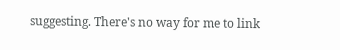suggesting. There's no way for me to link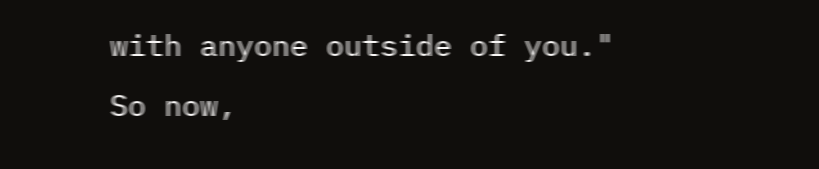with anyone outside of you."
So now,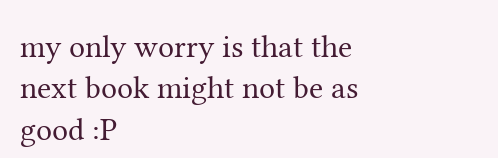my only worry is that the next book might not be as good :P